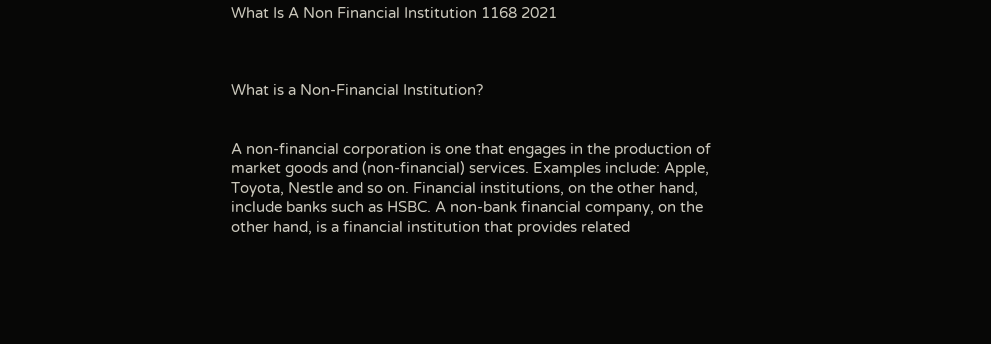What Is A Non Financial Institution 1168 2021



What is a Non-Financial Institution?


A non-financial corporation is one that engages in the production of market goods and (non-financial) services. Examples include: Apple, Toyota, Nestle and so on. Financial institutions, on the other hand, include banks such as HSBC. A non-bank financial company, on the other hand, is a financial institution that provides related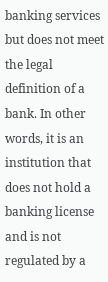banking services but does not meet the legal definition of a bank. In other words, it is an institution that does not hold a banking license and is not regulated by a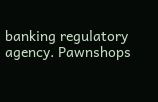banking regulatory agency. Pawnshops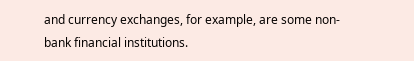and currency exchanges, for example, are some non-bank financial institutions.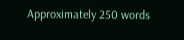Approximately 250 words